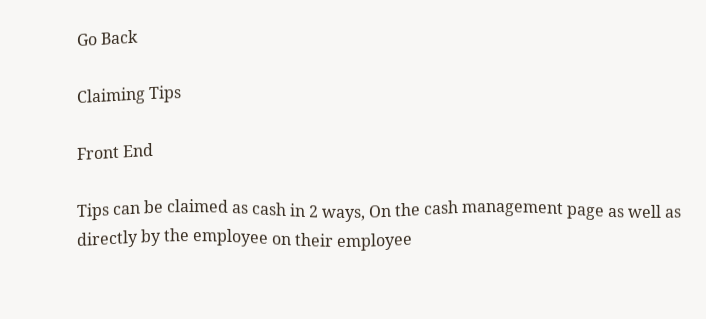Go Back

Claiming Tips

Front End

Tips can be claimed as cash in 2 ways, On the cash management page as well as directly by the employee on their employee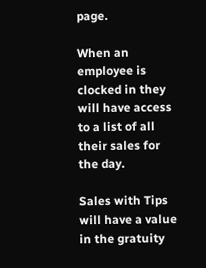page.

When an employee is clocked in they will have access to a list of all their sales for the day.

Sales with Tips will have a value in the gratuity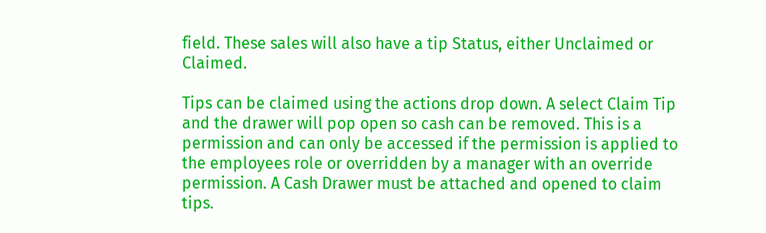field. These sales will also have a tip Status, either Unclaimed or Claimed.

Tips can be claimed using the actions drop down. A select Claim Tip and the drawer will pop open so cash can be removed. This is a permission and can only be accessed if the permission is applied to the employees role or overridden by a manager with an override permission. A Cash Drawer must be attached and opened to claim tips.